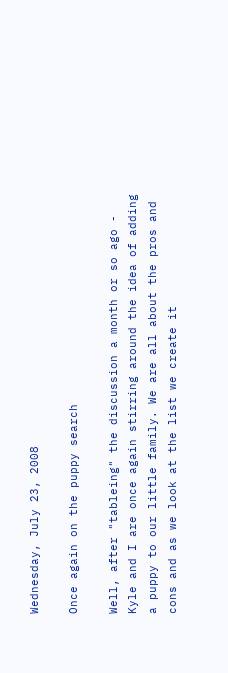Wednesday, July 23, 2008

Once again on the puppy search

Well, after "tableing" the discussion a month or so ago - Kyle and I are once again stirring around the idea of adding a puppy to our little family. We are all about the pros and cons and as we look at the list we create it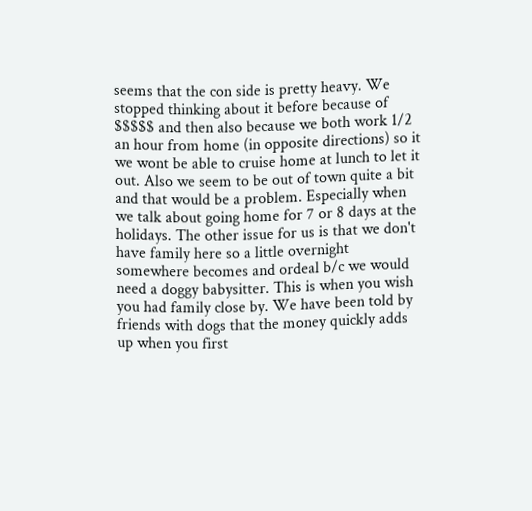seems that the con side is pretty heavy. We stopped thinking about it before because of $$$$$ and then also because we both work 1/2 an hour from home (in opposite directions) so it we wont be able to cruise home at lunch to let it out. Also we seem to be out of town quite a bit and that would be a problem. Especially when we talk about going home for 7 or 8 days at the holidays. The other issue for us is that we don't have family here so a little overnight somewhere becomes and ordeal b/c we would need a doggy babysitter. This is when you wish you had family close by. We have been told by friends with dogs that the money quickly adds up when you first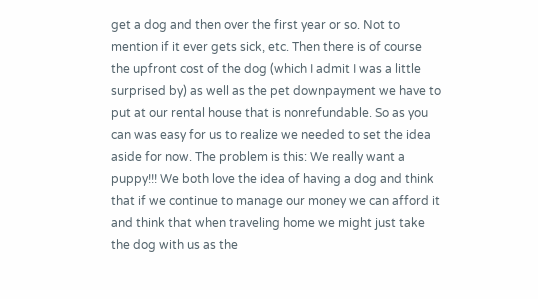get a dog and then over the first year or so. Not to mention if it ever gets sick, etc. Then there is of course the upfront cost of the dog (which I admit I was a little surprised by) as well as the pet downpayment we have to put at our rental house that is nonrefundable. So as you can was easy for us to realize we needed to set the idea aside for now. The problem is this: We really want a puppy!!! We both love the idea of having a dog and think that if we continue to manage our money we can afford it and think that when traveling home we might just take the dog with us as the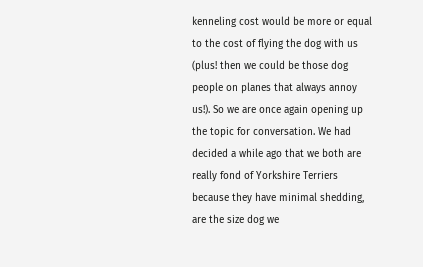kenneling cost would be more or equal to the cost of flying the dog with us (plus! then we could be those dog people on planes that always annoy us!). So we are once again opening up the topic for conversation. We had decided a while ago that we both are really fond of Yorkshire Terriers because they have minimal shedding, are the size dog we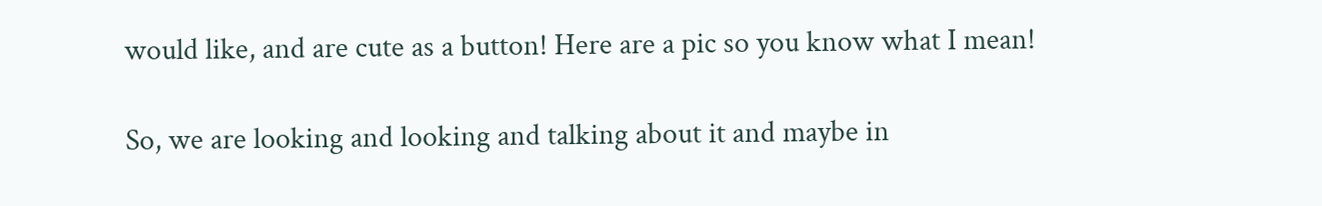would like, and are cute as a button! Here are a pic so you know what I mean!

So, we are looking and looking and talking about it and maybe in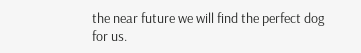the near future we will find the perfect dog for us.